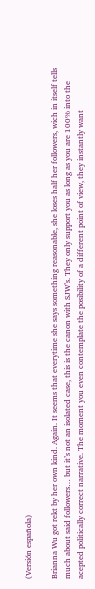(Versión española)

Brianna Wu got rekt by her own kind. Again. It seems that everytime she says something reasonable, she loses half her followers, wich in itself tells much about said followers… but it’s not an isolated case, this is the canon with SJW’s. They only support you as long as you are 100% into the acepted politically correct narrative. The moment you even contemplate the posibility of a different point of view, they instantly want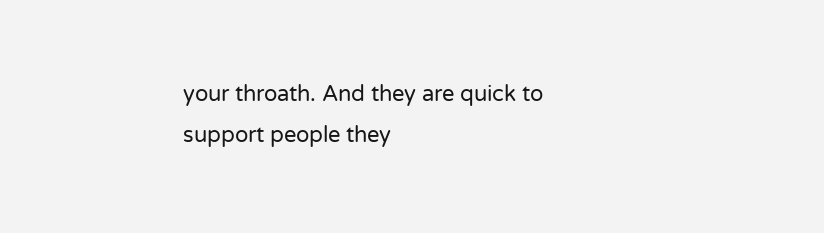your throath. And they are quick to support people they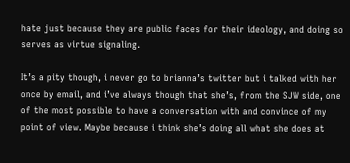hate just because they are public faces for their ideology, and doing so serves as virtue signaling.

It’s a pity though, i never go to brianna’s twitter but i talked with her once by email, and i’ve always though that she’s, from the SJW side, one of the most possible to have a conversation with and convince of my point of view. Maybe because i think she’s doing all what she does at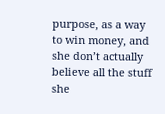purpose, as a way to win money, and she don’t actually believe all the stuff she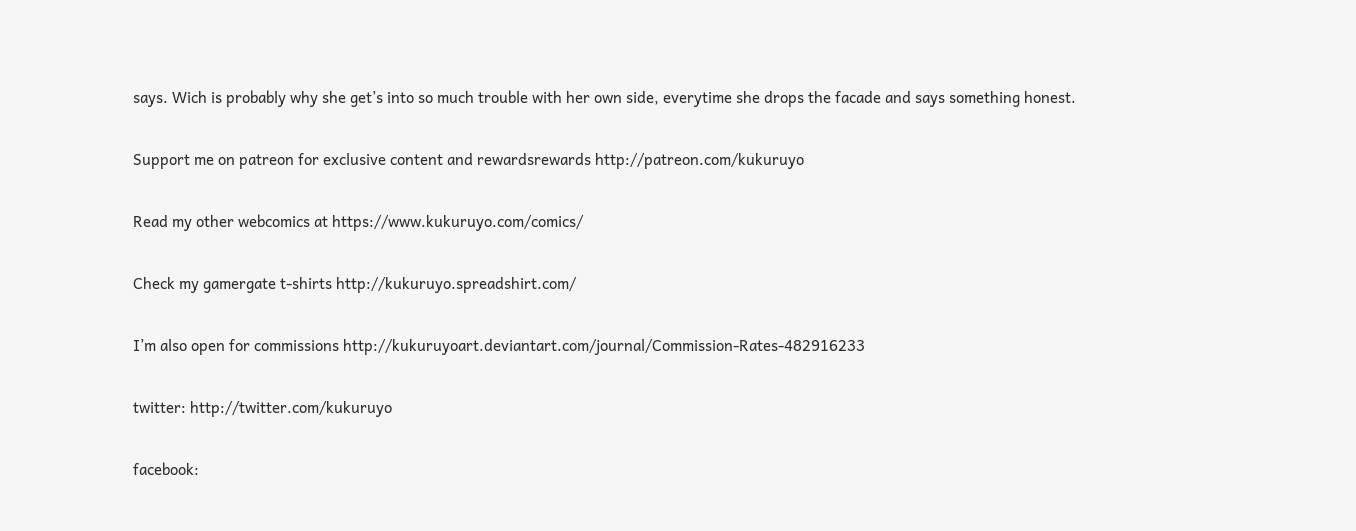says. Wich is probably why she get’s into so much trouble with her own side, everytime she drops the facade and says something honest.

Support me on patreon for exclusive content and rewardsrewards http://patreon.com/kukuruyo

Read my other webcomics at https://www.kukuruyo.com/comics/

Check my gamergate t-shirts http://kukuruyo.spreadshirt.com/

I’m also open for commissions http://kukuruyoart.deviantart.com/journal/Commission-Rates-482916233

twitter: http://twitter.com/kukuruyo

facebook: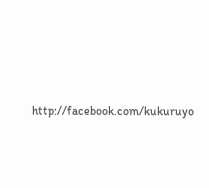http://facebook.com/kukuruyo